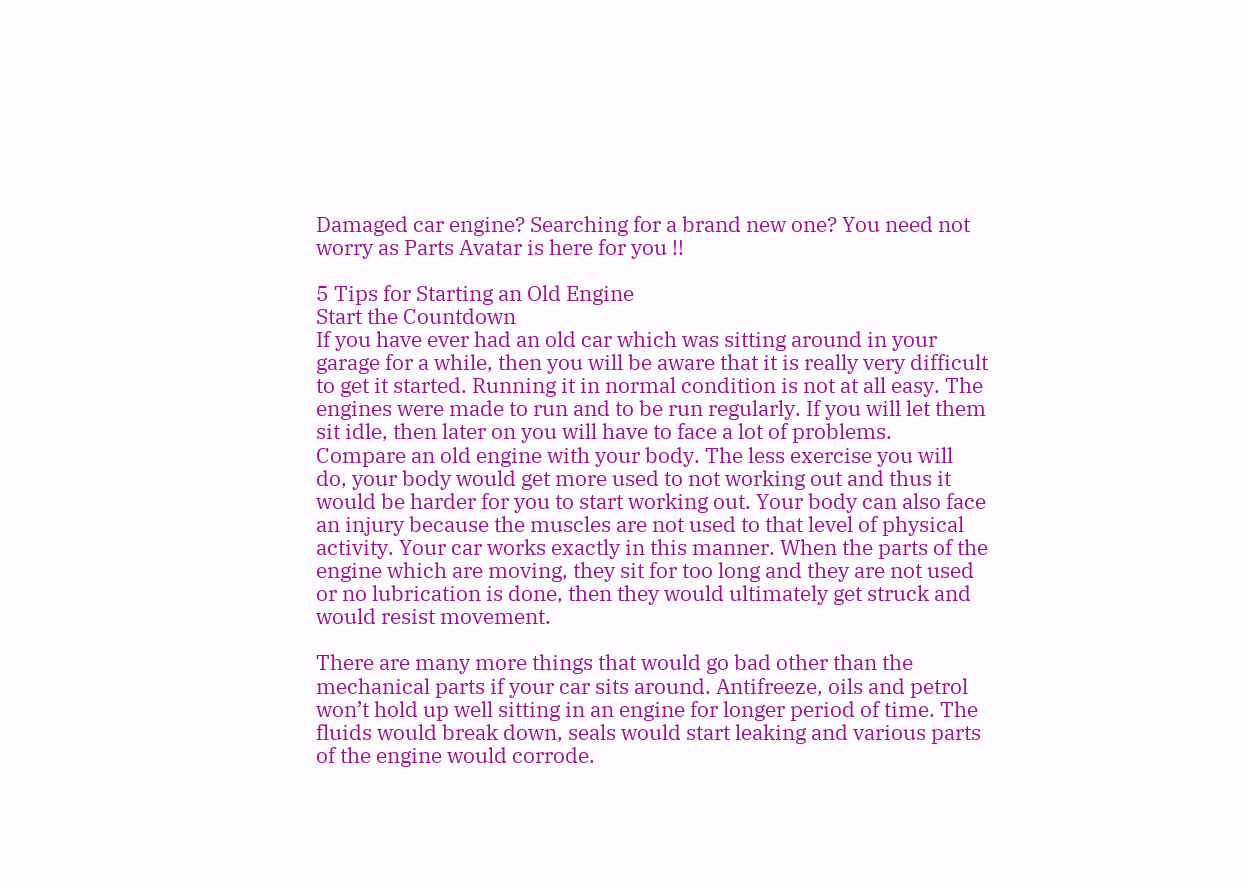Damaged car engine? Searching for a brand new one? You need not worry as Parts Avatar is here for you !!

5 Tips for Starting an Old Engine
Start the Countdown
If you have ever had an old car which was sitting around in your garage for a while, then you will be aware that it is really very difficult to get it started. Running it in normal condition is not at all easy. The engines were made to run and to be run regularly. If you will let them sit idle, then later on you will have to face a lot of problems.
Compare an old engine with your body. The less exercise you will do, your body would get more used to not working out and thus it would be harder for you to start working out. Your body can also face an injury because the muscles are not used to that level of physical activity. Your car works exactly in this manner. When the parts of the engine which are moving, they sit for too long and they are not used or no lubrication is done, then they would ultimately get struck and would resist movement.

There are many more things that would go bad other than the mechanical parts if your car sits around. Antifreeze, oils and petrol won’t hold up well sitting in an engine for longer period of time. The fluids would break down, seals would start leaking and various parts of the engine would corrode.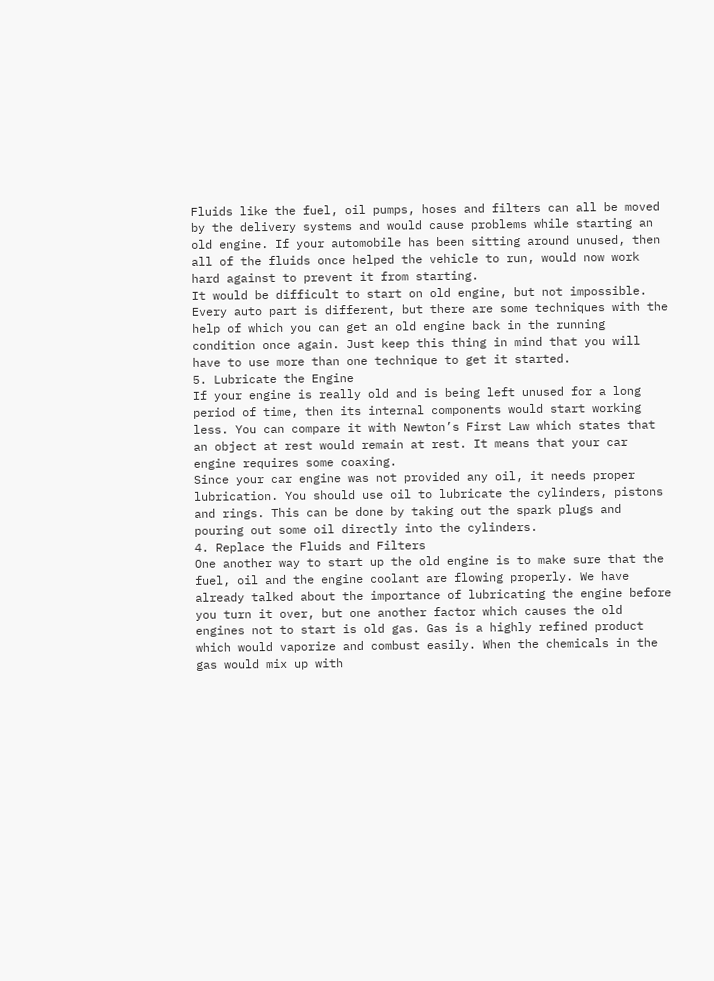Fluids like the fuel, oil pumps, hoses and filters can all be moved by the delivery systems and would cause problems while starting an old engine. If your automobile has been sitting around unused, then all of the fluids once helped the vehicle to run, would now work hard against to prevent it from starting.
It would be difficult to start on old engine, but not impossible. Every auto part is different, but there are some techniques with the help of which you can get an old engine back in the running condition once again. Just keep this thing in mind that you will have to use more than one technique to get it started.
5. Lubricate the Engine
If your engine is really old and is being left unused for a long period of time, then its internal components would start working less. You can compare it with Newton’s First Law which states that an object at rest would remain at rest. It means that your car engine requires some coaxing.
Since your car engine was not provided any oil, it needs proper lubrication. You should use oil to lubricate the cylinders, pistons and rings. This can be done by taking out the spark plugs and pouring out some oil directly into the cylinders.
4. Replace the Fluids and Filters
One another way to start up the old engine is to make sure that the fuel, oil and the engine coolant are flowing properly. We have already talked about the importance of lubricating the engine before you turn it over, but one another factor which causes the old engines not to start is old gas. Gas is a highly refined product which would vaporize and combust easily. When the chemicals in the gas would mix up with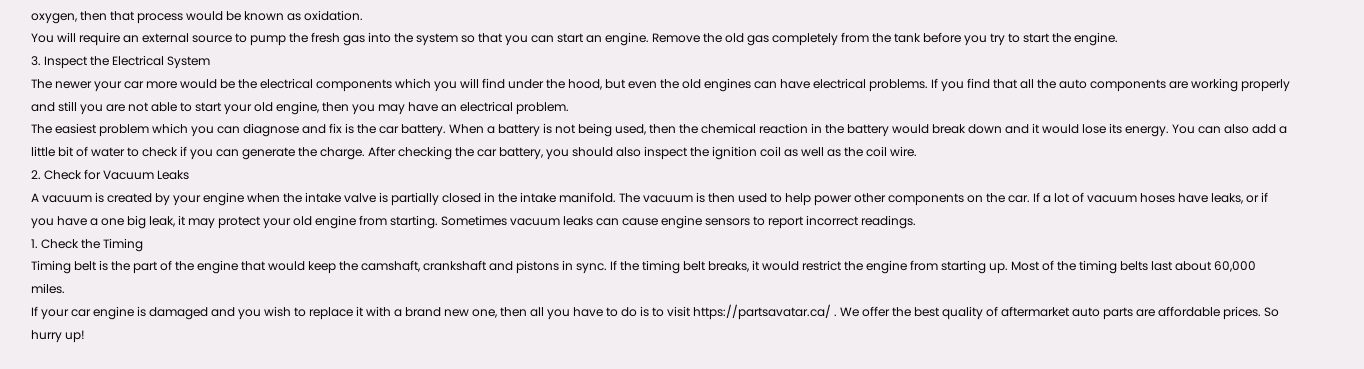oxygen, then that process would be known as oxidation.
You will require an external source to pump the fresh gas into the system so that you can start an engine. Remove the old gas completely from the tank before you try to start the engine.
3. Inspect the Electrical System
The newer your car more would be the electrical components which you will find under the hood, but even the old engines can have electrical problems. If you find that all the auto components are working properly and still you are not able to start your old engine, then you may have an electrical problem.
The easiest problem which you can diagnose and fix is the car battery. When a battery is not being used, then the chemical reaction in the battery would break down and it would lose its energy. You can also add a little bit of water to check if you can generate the charge. After checking the car battery, you should also inspect the ignition coil as well as the coil wire.
2. Check for Vacuum Leaks
A vacuum is created by your engine when the intake valve is partially closed in the intake manifold. The vacuum is then used to help power other components on the car. If a lot of vacuum hoses have leaks, or if you have a one big leak, it may protect your old engine from starting. Sometimes vacuum leaks can cause engine sensors to report incorrect readings.
1. Check the Timing
Timing belt is the part of the engine that would keep the camshaft, crankshaft and pistons in sync. If the timing belt breaks, it would restrict the engine from starting up. Most of the timing belts last about 60,000 miles.
If your car engine is damaged and you wish to replace it with a brand new one, then all you have to do is to visit https://partsavatar.ca/ . We offer the best quality of aftermarket auto parts are affordable prices. So hurry up!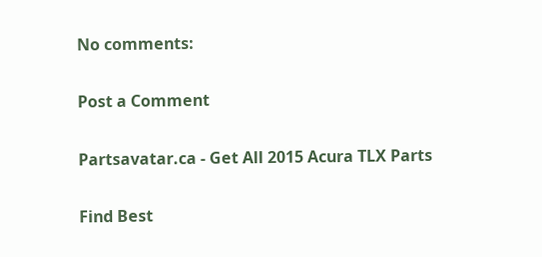No comments:

Post a Comment

Partsavatar.ca - Get All 2015 Acura TLX Parts

Find Best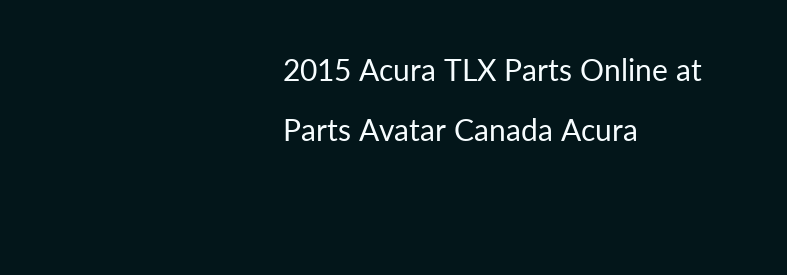2015 Acura TLX Parts Online at Parts Avatar Canada Acura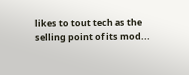likes to tout tech as the selling point of its mod...